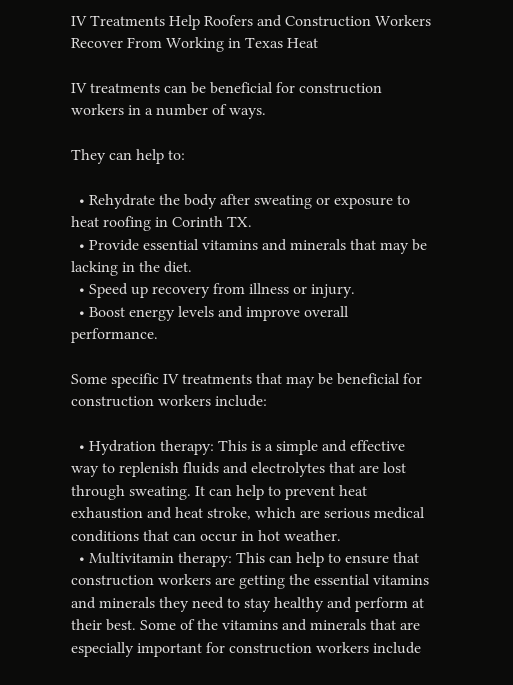IV Treatments Help Roofers and Construction Workers Recover From Working in Texas Heat

IV treatments can be beneficial for construction workers in a number of ways.

They can help to:

  • Rehydrate the body after sweating or exposure to heat roofing in Corinth TX.
  • Provide essential vitamins and minerals that may be lacking in the diet.
  • Speed up recovery from illness or injury.
  • Boost energy levels and improve overall performance.

Some specific IV treatments that may be beneficial for construction workers include:

  • Hydration therapy: This is a simple and effective way to replenish fluids and electrolytes that are lost through sweating. It can help to prevent heat exhaustion and heat stroke, which are serious medical conditions that can occur in hot weather.
  • Multivitamin therapy: This can help to ensure that construction workers are getting the essential vitamins and minerals they need to stay healthy and perform at their best. Some of the vitamins and minerals that are especially important for construction workers include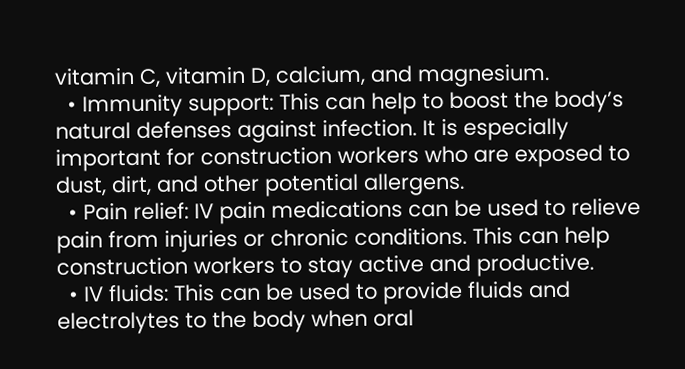vitamin C, vitamin D, calcium, and magnesium.
  • Immunity support: This can help to boost the body’s natural defenses against infection. It is especially important for construction workers who are exposed to dust, dirt, and other potential allergens.
  • Pain relief: IV pain medications can be used to relieve pain from injuries or chronic conditions. This can help construction workers to stay active and productive.
  • IV fluids: This can be used to provide fluids and electrolytes to the body when oral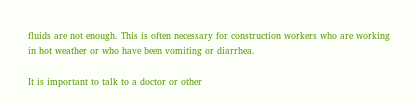fluids are not enough. This is often necessary for construction workers who are working in hot weather or who have been vomiting or diarrhea.

It is important to talk to a doctor or other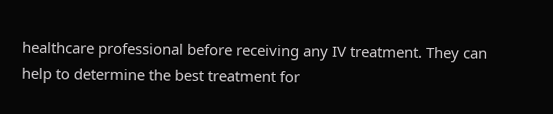healthcare professional before receiving any IV treatment. They can help to determine the best treatment for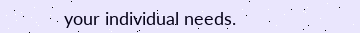your individual needs.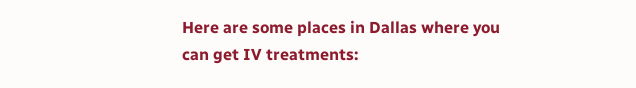Here are some places in Dallas where you can get IV treatments: